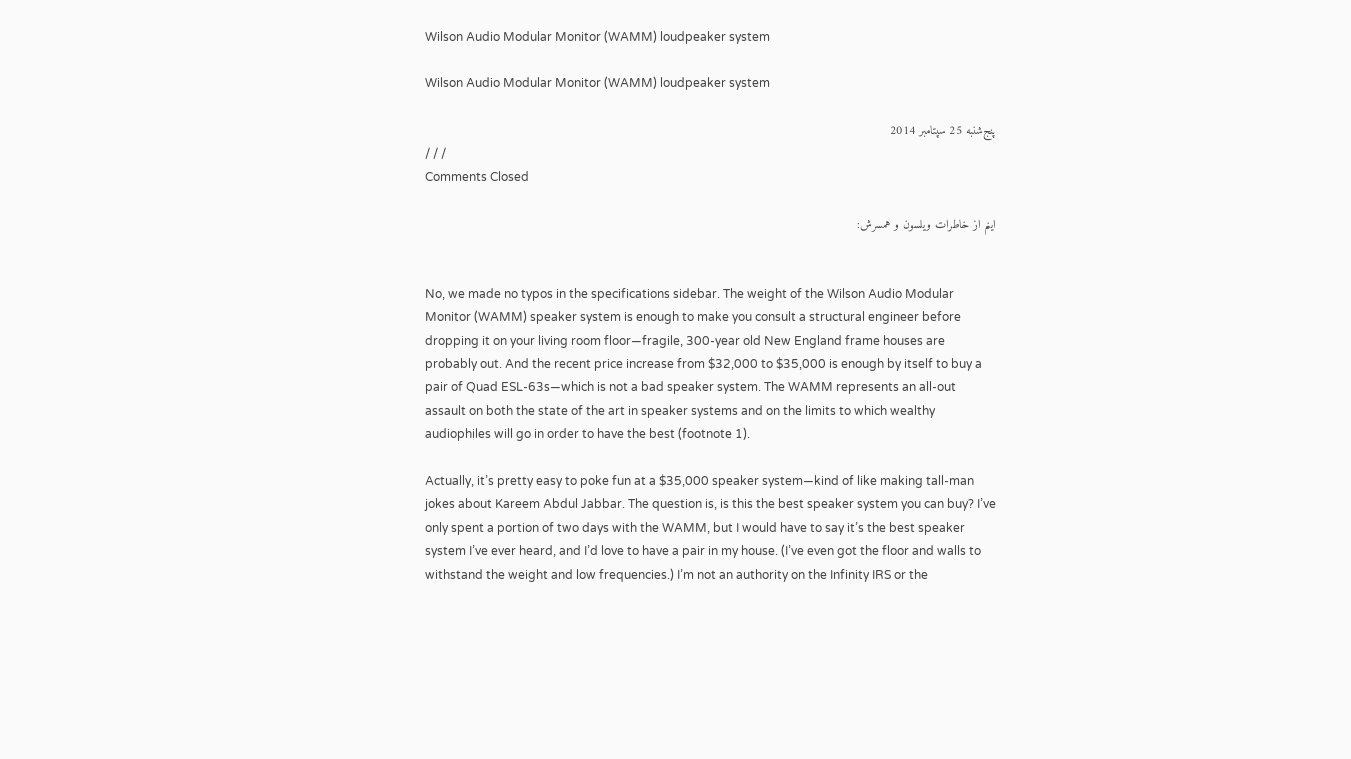Wilson Audio Modular Monitor (WAMM) loudpeaker system

Wilson Audio Modular Monitor (WAMM) loudpeaker system

پنج‌شنبه 25 سپتامبر 2014
/ / /
Comments Closed

اینم از خاطرات ویلسون و همسرش:


No, we made no typos in the specifications sidebar. The weight of the Wilson Audio Modular Monitor (WAMM) speaker system is enough to make you consult a structural engineer before dropping it on your living room floor—fragile, 300-year old New England frame houses are probably out. And the recent price increase from $32,000 to $35,000 is enough by itself to buy a pair of Quad ESL-63s—which is not a bad speaker system. The WAMM represents an all-out assault on both the state of the art in speaker systems and on the limits to which wealthy audiophiles will go in order to have the best (footnote 1).

Actually, it’s pretty easy to poke fun at a $35,000 speaker system—kind of like making tall-man jokes about Kareem Abdul Jabbar. The question is, is this the best speaker system you can buy? I’ve only spent a portion of two days with the WAMM, but I would have to say it’s the best speaker system I’ve ever heard, and I’d love to have a pair in my house. (I’ve even got the floor and walls to withstand the weight and low frequencies.) I’m not an authority on the Infinity IRS or the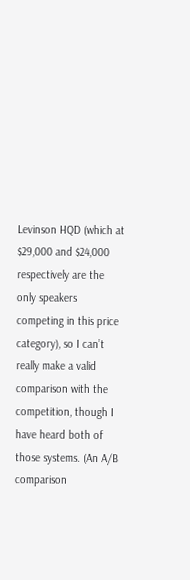Levinson HQD (which at $29,000 and $24,000 respectively are the only speakers competing in this price category), so I can’t really make a valid comparison with the competition, though I have heard both of those systems. (An A/B comparison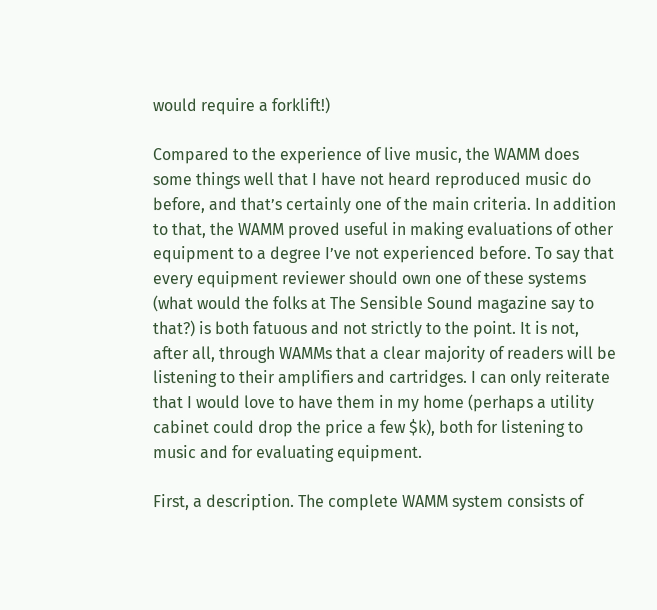would require a forklift!)

Compared to the experience of live music, the WAMM does some things well that I have not heard reproduced music do before, and that’s certainly one of the main criteria. In addition to that, the WAMM proved useful in making evaluations of other equipment to a degree I’ve not experienced before. To say that every equipment reviewer should own one of these systems (what would the folks at The Sensible Sound magazine say to that?) is both fatuous and not strictly to the point. It is not, after all, through WAMMs that a clear majority of readers will be listening to their amplifiers and cartridges. I can only reiterate that I would love to have them in my home (perhaps a utility cabinet could drop the price a few $k), both for listening to music and for evaluating equipment.

First, a description. The complete WAMM system consists of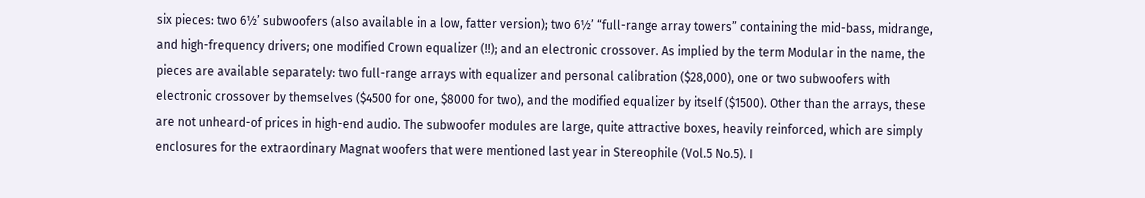six pieces: two 6½’ subwoofers (also available in a low, fatter version); two 6½’ “full-range array towers” containing the mid-bass, midrange, and high-frequency drivers; one modified Crown equalizer (!!); and an electronic crossover. As implied by the term Modular in the name, the pieces are available separately: two full-range arrays with equalizer and personal calibration ($28,000), one or two subwoofers with electronic crossover by themselves ($4500 for one, $8000 for two), and the modified equalizer by itself ($1500). Other than the arrays, these are not unheard-of prices in high-end audio. The subwoofer modules are large, quite attractive boxes, heavily reinforced, which are simply enclosures for the extraordinary Magnat woofers that were mentioned last year in Stereophile (Vol.5 No.5). I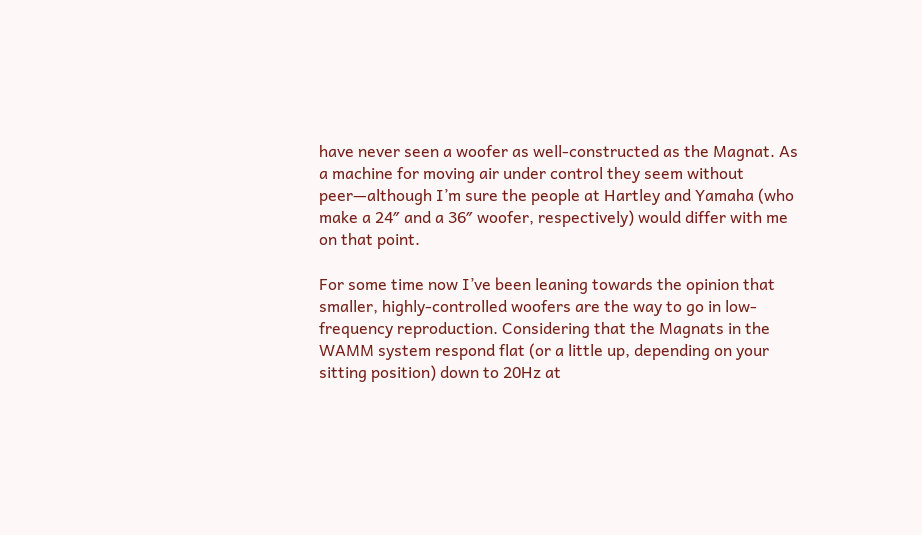have never seen a woofer as well-constructed as the Magnat. As a machine for moving air under control they seem without peer—although I’m sure the people at Hartley and Yamaha (who make a 24″ and a 36″ woofer, respectively) would differ with me on that point.

For some time now I’ve been leaning towards the opinion that smaller, highly-controlled woofers are the way to go in low- frequency reproduction. Considering that the Magnats in the WAMM system respond flat (or a little up, depending on your sitting position) down to 20Hz at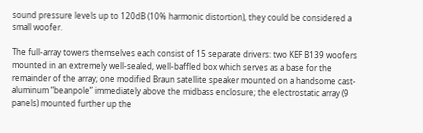sound pressure levels up to 120dB (10% harmonic distortion), they could be considered a small woofer.

The full-array towers themselves each consist of 15 separate drivers: two KEF B139 woofers mounted in an extremely well-sealed, well-baffled box which serves as a base for the remainder of the array; one modified Braun satellite speaker mounted on a handsome cast-aluminum “beanpole” immediately above the midbass enclosure; the electrostatic array (9 panels) mounted further up the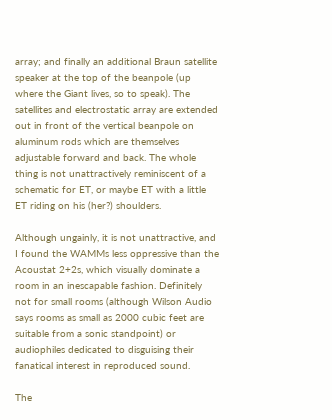array; and finally an additional Braun satellite speaker at the top of the beanpole (up where the Giant lives, so to speak). The satellites and electrostatic array are extended out in front of the vertical beanpole on aluminum rods which are themselves adjustable forward and back. The whole thing is not unattractively reminiscent of a schematic for ET, or maybe ET with a little ET riding on his (her?) shoulders.

Although ungainly, it is not unattractive, and I found the WAMMs less oppressive than the Acoustat 2+2s, which visually dominate a room in an inescapable fashion. Definitely not for small rooms (although Wilson Audio says rooms as small as 2000 cubic feet are suitable from a sonic standpoint) or audiophiles dedicated to disguising their fanatical interest in reproduced sound.

The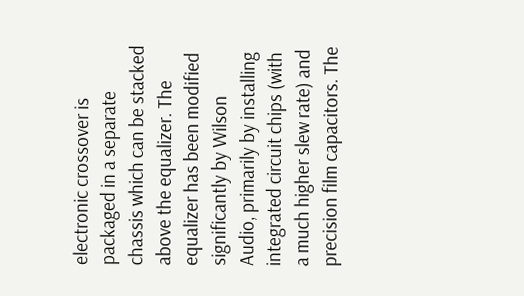electronic crossover is packaged in a separate chassis which can be stacked above the equalizer. The equalizer has been modified significantly by Wilson Audio, primarily by installing integrated circuit chips (with a much higher slew rate) and precision film capacitors. The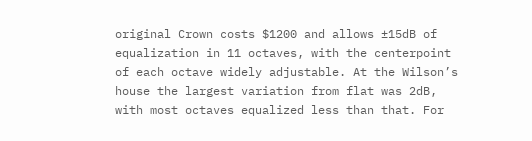original Crown costs $1200 and allows ±15dB of equalization in 11 octaves, with the centerpoint of each octave widely adjustable. At the Wilson’s house the largest variation from flat was 2dB, with most octaves equalized less than that. For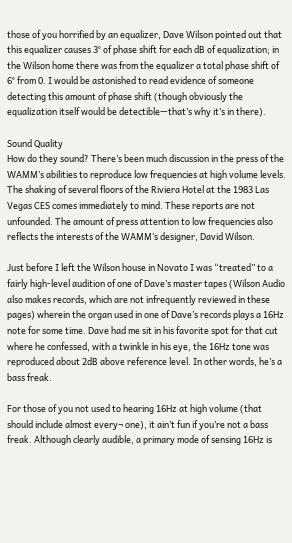those of you horrified by an equalizer, Dave Wilson pointed out that this equalizer causes 3° of phase shift for each dB of equalization; in the Wilson home there was from the equalizer a total phase shift of 6° from 0. I would be astonished to read evidence of someone detecting this amount of phase shift (though obviously the equalization itself would be detectible—that’s why it’s in there).

Sound Quality
How do they sound? There’s been much discussion in the press of the WAMM’s abilities to reproduce low frequencies at high volume levels. The shaking of several floors of the Riviera Hotel at the 1983 Las Vegas CES comes immediately to mind. These reports are not unfounded. The amount of press attention to low frequencies also reflects the interests of the WAMM’s designer, David Wilson.

Just before I left the Wilson house in Novato I was “treated” to a fairly high-level audition of one of Dave’s master tapes (Wilson Audio also makes records, which are not infrequently reviewed in these pages) wherein the organ used in one of Dave’s records plays a 16Hz note for some time. Dave had me sit in his favorite spot for that cut where he confessed, with a twinkle in his eye, the 16Hz tone was reproduced about 2dB above reference level. In other words, he’s a bass freak.

For those of you not used to hearing 16Hz at high volume (that should include almost every¬ one), it ain’t fun if you’re not a bass freak. Although clearly audible, a primary mode of sensing 16Hz is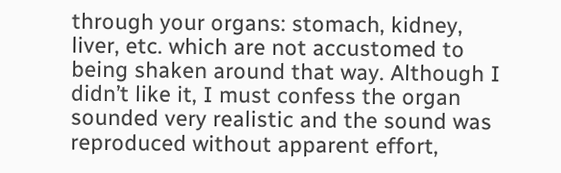through your organs: stomach, kidney, liver, etc. which are not accustomed to being shaken around that way. Although I didn’t like it, I must confess the organ sounded very realistic and the sound was reproduced without apparent effort,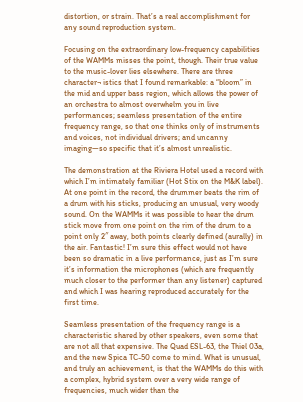distortion, or strain. That’s a real accomplishment for any sound reproduction system.

Focusing on the extraordinary low-frequency capabilities of the WAMMs misses the point, though. Their true value to the music-lover lies elsewhere. There are three character¬ istics that I found remarkable: a “bloom” in the mid and upper bass region, which allows the power of an orchestra to almost overwhelm you in live performances; seamless presentation of the entire frequency range, so that one thinks only of instruments and voices, not individual drivers; and uncanny imaging—so specific that it’s almost unrealistic.

The demonstration at the Riviera Hotel used a record with which I’m intimately familiar (Hot Stix on the M&K label). At one point in the record, the drummer beats the rim of a drum with his sticks, producing an unusual, very woody sound. On the WAMMs it was possible to hear the drum stick move from one point on the rim of the drum to a point only 2″ away, both points clearly defined (aurally) in the air. Fantastic! I’m sure this effect would not have been so dramatic in a live performance, just as I’m sure it’s information the microphones (which are frequently much closer to the performer than any listener) captured and which I was hearing reproduced accurately for the first time.

Seamless presentation of the frequency range is a characteristic shared by other speakers, even some that are not all that expensive. The Quad ESL-63, the Thiel 03a, and the new Spica TC-50 come to mind. What is unusual, and truly an achievement, is that the WAMMs do this with a complex, hybrid system over a very wide range of frequencies, much wider than the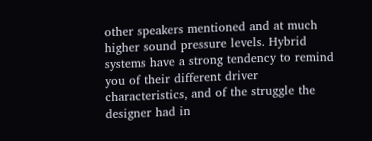other speakers mentioned and at much higher sound pressure levels. Hybrid systems have a strong tendency to remind you of their different driver characteristics, and of the struggle the designer had in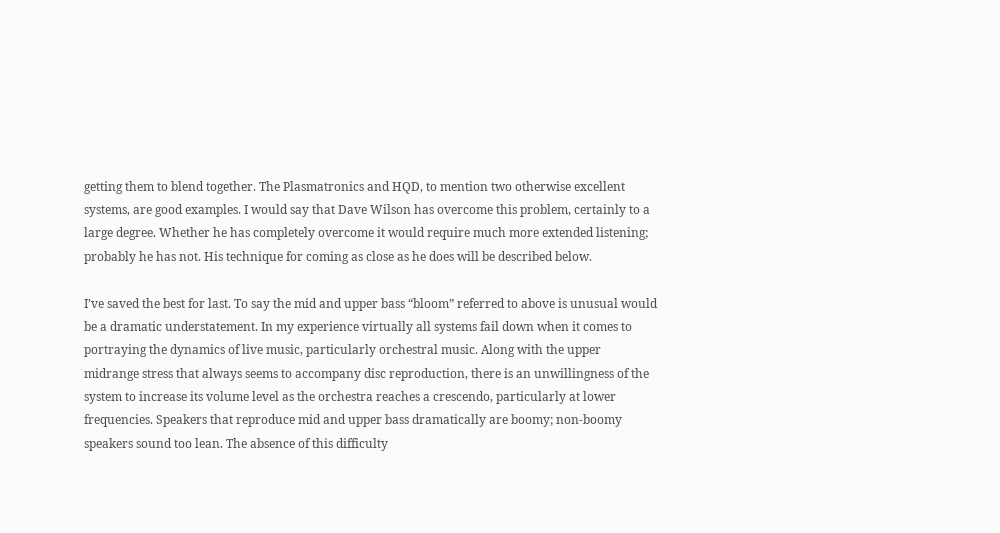getting them to blend together. The Plasmatronics and HQD, to mention two otherwise excellent systems, are good examples. I would say that Dave Wilson has overcome this problem, certainly to a large degree. Whether he has completely overcome it would require much more extended listening; probably he has not. His technique for coming as close as he does will be described below.

I’ve saved the best for last. To say the mid and upper bass “bloom” referred to above is unusual would be a dramatic understatement. In my experience virtually all systems fail down when it comes to portraying the dynamics of live music, particularly orchestral music. Along with the upper midrange stress that always seems to accompany disc reproduction, there is an unwillingness of the system to increase its volume level as the orchestra reaches a crescendo, particularly at lower frequencies. Speakers that reproduce mid and upper bass dramatically are boomy; non-boomy speakers sound too lean. The absence of this difficulty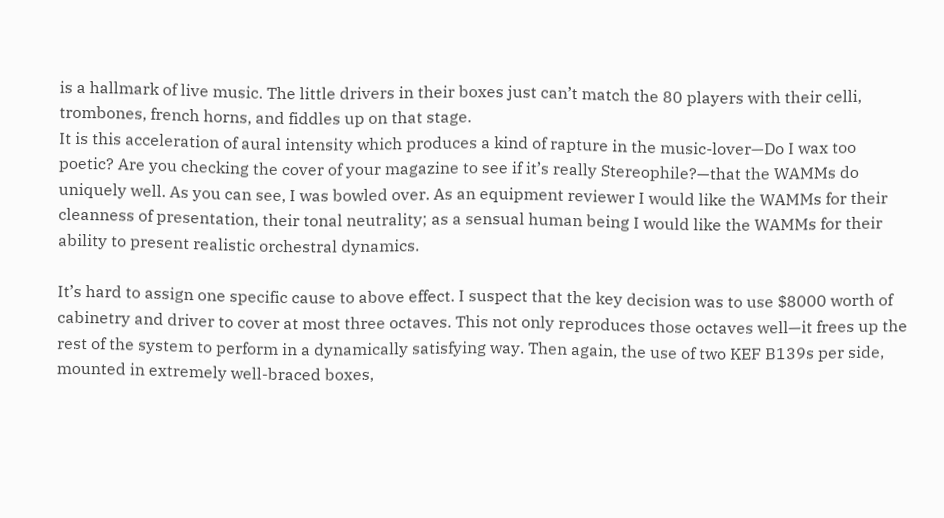is a hallmark of live music. The little drivers in their boxes just can’t match the 80 players with their celli, trombones, french horns, and fiddles up on that stage.
It is this acceleration of aural intensity which produces a kind of rapture in the music-lover—Do I wax too poetic? Are you checking the cover of your magazine to see if it’s really Stereophile?—that the WAMMs do uniquely well. As you can see, I was bowled over. As an equipment reviewer I would like the WAMMs for their cleanness of presentation, their tonal neutrality; as a sensual human being I would like the WAMMs for their ability to present realistic orchestral dynamics.

It’s hard to assign one specific cause to above effect. I suspect that the key decision was to use $8000 worth of cabinetry and driver to cover at most three octaves. This not only reproduces those octaves well—it frees up the rest of the system to perform in a dynamically satisfying way. Then again, the use of two KEF B139s per side, mounted in extremely well-braced boxes,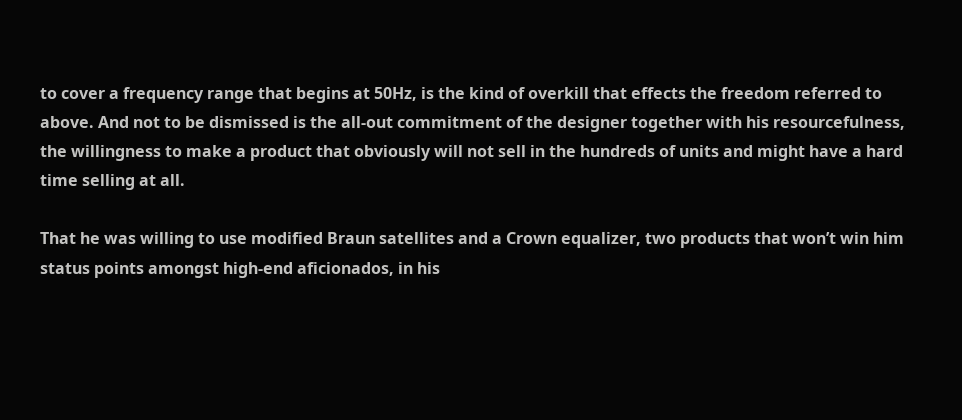to cover a frequency range that begins at 50Hz, is the kind of overkill that effects the freedom referred to above. And not to be dismissed is the all-out commitment of the designer together with his resourcefulness, the willingness to make a product that obviously will not sell in the hundreds of units and might have a hard time selling at all.

That he was willing to use modified Braun satellites and a Crown equalizer, two products that won’t win him status points amongst high-end aficionados, in his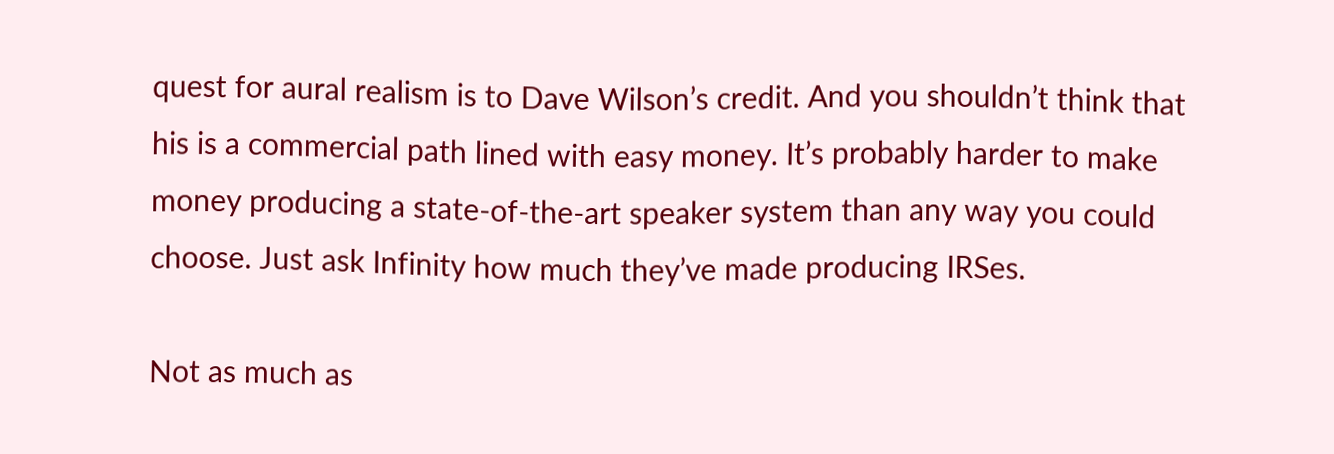quest for aural realism is to Dave Wilson’s credit. And you shouldn’t think that his is a commercial path lined with easy money. It’s probably harder to make money producing a state-of-the-art speaker system than any way you could choose. Just ask Infinity how much they’ve made producing IRSes.

Not as much as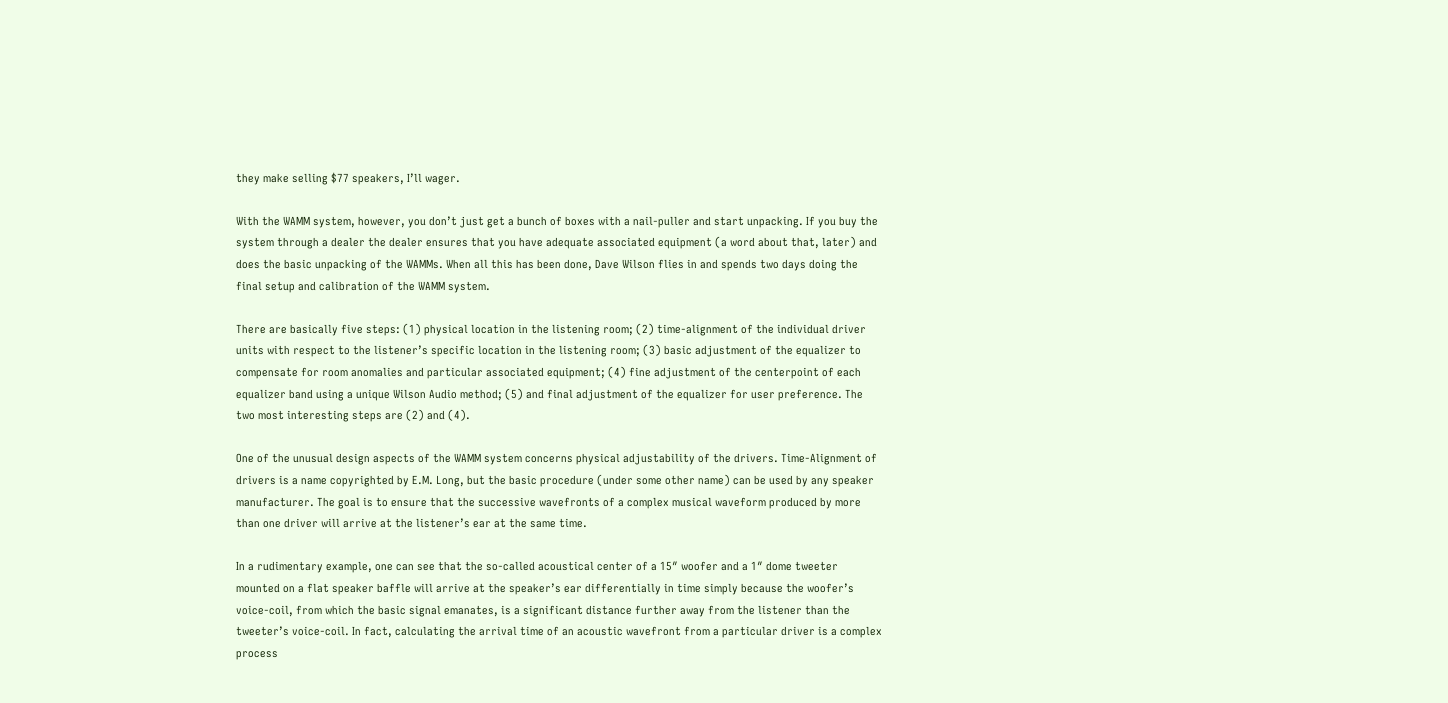they make selling $77 speakers, I’ll wager.

With the WAMM system, however, you don’t just get a bunch of boxes with a nail-puller and start unpacking. If you buy the system through a dealer the dealer ensures that you have adequate associated equipment (a word about that, later) and does the basic unpacking of the WAMMs. When all this has been done, Dave Wilson flies in and spends two days doing the final setup and calibration of the WAMM system.

There are basically five steps: (1) physical location in the listening room; (2) time-alignment of the individual driver units with respect to the listener’s specific location in the listening room; (3) basic adjustment of the equalizer to compensate for room anomalies and particular associated equipment; (4) fine adjustment of the centerpoint of each equalizer band using a unique Wilson Audio method; (5) and final adjustment of the equalizer for user preference. The two most interesting steps are (2) and (4).

One of the unusual design aspects of the WAMM system concerns physical adjustability of the drivers. Time-Alignment of drivers is a name copyrighted by E.M. Long, but the basic procedure (under some other name) can be used by any speaker manufacturer. The goal is to ensure that the successive wavefronts of a complex musical waveform produced by more than one driver will arrive at the listener’s ear at the same time.

In a rudimentary example, one can see that the so-called acoustical center of a 15″ woofer and a 1″ dome tweeter mounted on a flat speaker baffle will arrive at the speaker’s ear differentially in time simply because the woofer’s voice-coil, from which the basic signal emanates, is a significant distance further away from the listener than the tweeter’s voice-coil. In fact, calculating the arrival time of an acoustic wavefront from a particular driver is a complex process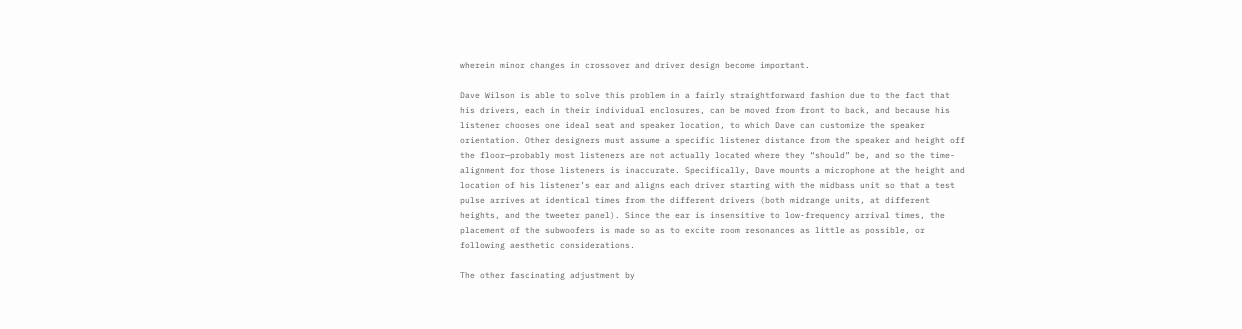wherein minor changes in crossover and driver design become important.

Dave Wilson is able to solve this problem in a fairly straightforward fashion due to the fact that his drivers, each in their individual enclosures, can be moved from front to back, and because his listener chooses one ideal seat and speaker location, to which Dave can customize the speaker orientation. Other designers must assume a specific listener distance from the speaker and height off the floor—probably most listeners are not actually located where they “should” be, and so the time-alignment for those listeners is inaccurate. Specifically, Dave mounts a microphone at the height and location of his listener’s ear and aligns each driver starting with the midbass unit so that a test pulse arrives at identical times from the different drivers (both midrange units, at different heights, and the tweeter panel). Since the ear is insensitive to low-frequency arrival times, the placement of the subwoofers is made so as to excite room resonances as little as possible, or following aesthetic considerations.

The other fascinating adjustment by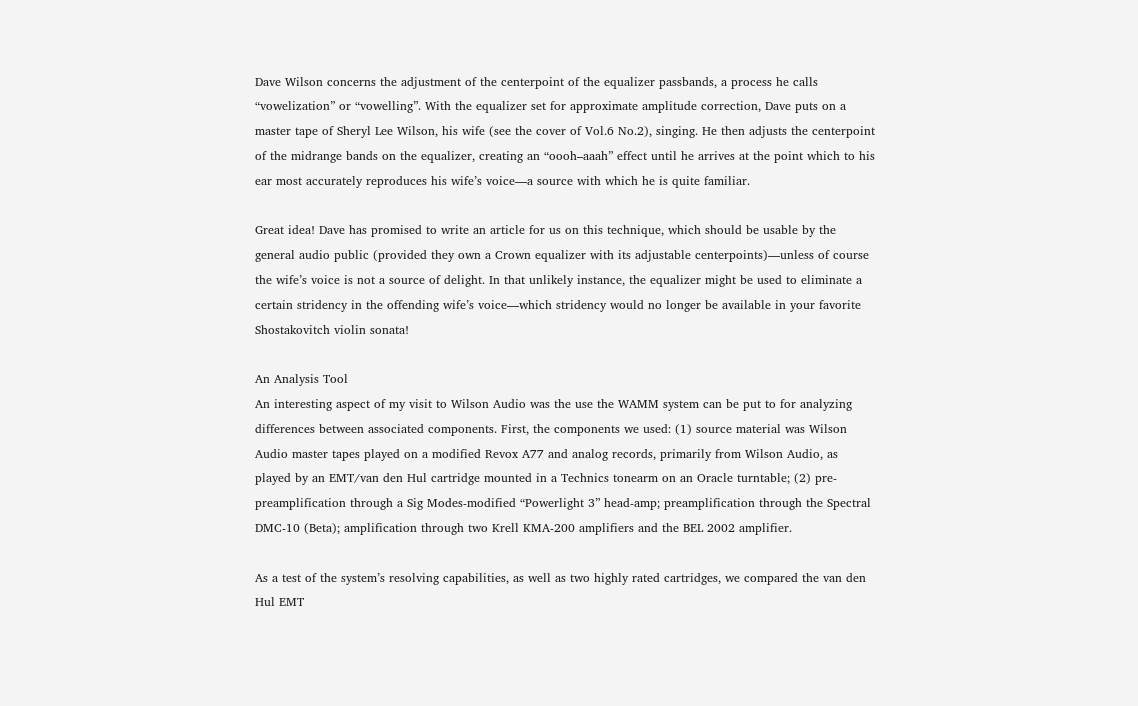Dave Wilson concerns the adjustment of the centerpoint of the equalizer passbands, a process he calls “vowelization” or “vowelling”. With the equalizer set for approximate amplitude correction, Dave puts on a master tape of Sheryl Lee Wilson, his wife (see the cover of Vol.6 No.2), singing. He then adjusts the centerpoint of the midrange bands on the equalizer, creating an “oooh–aaah” effect until he arrives at the point which to his ear most accurately reproduces his wife’s voice—a source with which he is quite familiar.

Great idea! Dave has promised to write an article for us on this technique, which should be usable by the general audio public (provided they own a Crown equalizer with its adjustable centerpoints)—unless of course the wife’s voice is not a source of delight. In that unlikely instance, the equalizer might be used to eliminate a certain stridency in the offending wife’s voice—which stridency would no longer be available in your favorite Shostakovitch violin sonata!

An Analysis Tool
An interesting aspect of my visit to Wilson Audio was the use the WAMM system can be put to for analyzing differences between associated components. First, the components we used: (1) source material was Wilson Audio master tapes played on a modified Revox A77 and analog records, primarily from Wilson Audio, as played by an EMT/van den Hul cartridge mounted in a Technics tonearm on an Oracle turntable; (2) pre-preamplification through a Sig Modes-modified “Powerlight 3” head-amp; preamplification through the Spectral DMC-10 (Beta); amplification through two Krell KMA-200 amplifiers and the BEL 2002 amplifier.

As a test of the system’s resolving capabilities, as well as two highly rated cartridges, we compared the van den Hul EMT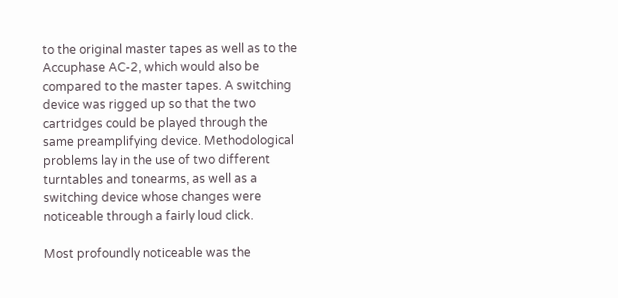to the original master tapes as well as to the Accuphase AC-2, which would also be compared to the master tapes. A switching device was rigged up so that the two cartridges could be played through the same preamplifying device. Methodological problems lay in the use of two different turntables and tonearms, as well as a switching device whose changes were noticeable through a fairly loud click.

Most profoundly noticeable was the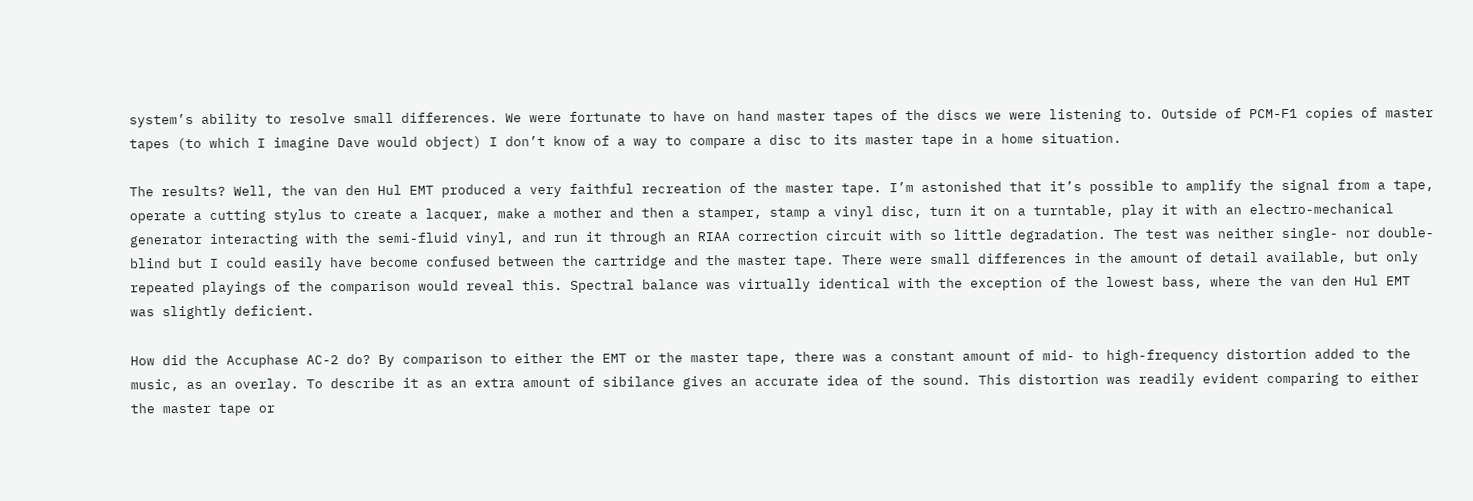system’s ability to resolve small differences. We were fortunate to have on hand master tapes of the discs we were listening to. Outside of PCM-F1 copies of master tapes (to which I imagine Dave would object) I don’t know of a way to compare a disc to its master tape in a home situation.

The results? Well, the van den Hul EMT produced a very faithful recreation of the master tape. I’m astonished that it’s possible to amplify the signal from a tape, operate a cutting stylus to create a lacquer, make a mother and then a stamper, stamp a vinyl disc, turn it on a turntable, play it with an electro-mechanical generator interacting with the semi-fluid vinyl, and run it through an RIAA correction circuit with so little degradation. The test was neither single- nor double-blind but I could easily have become confused between the cartridge and the master tape. There were small differences in the amount of detail available, but only repeated playings of the comparison would reveal this. Spectral balance was virtually identical with the exception of the lowest bass, where the van den Hul EMT was slightly deficient.

How did the Accuphase AC-2 do? By comparison to either the EMT or the master tape, there was a constant amount of mid- to high-frequency distortion added to the music, as an overlay. To describe it as an extra amount of sibilance gives an accurate idea of the sound. This distortion was readily evident comparing to either the master tape or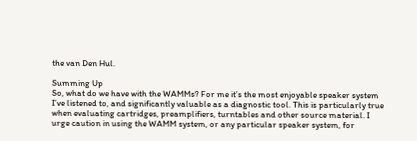the van Den Hul.

Summing Up
So, what do we have with the WAMMs? For me it’s the most enjoyable speaker system I’ve listened to, and significantly valuable as a diagnostic tool. This is particularly true when evaluating cartridges, preamplifiers, turntables and other source material. I urge caution in using the WAMM system, or any particular speaker system, for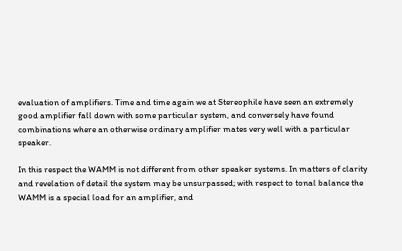evaluation of amplifiers. Time and time again we at Stereophile have seen an extremely good amplifier fall down with some particular system, and conversely have found combinations where an otherwise ordinary amplifier mates very well with a particular speaker.

In this respect the WAMM is not different from other speaker systems. In matters of clarity and revelation of detail the system may be unsurpassed; with respect to tonal balance the WAMM is a special load for an amplifier, and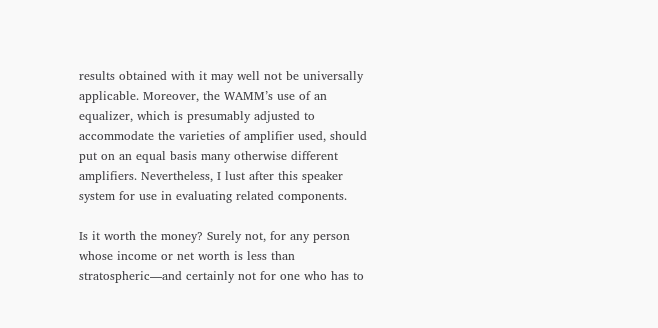results obtained with it may well not be universally applicable. Moreover, the WAMM’s use of an equalizer, which is presumably adjusted to accommodate the varieties of amplifier used, should put on an equal basis many otherwise different amplifiers. Nevertheless, I lust after this speaker system for use in evaluating related components.

Is it worth the money? Surely not, for any person whose income or net worth is less than stratospheric—and certainly not for one who has to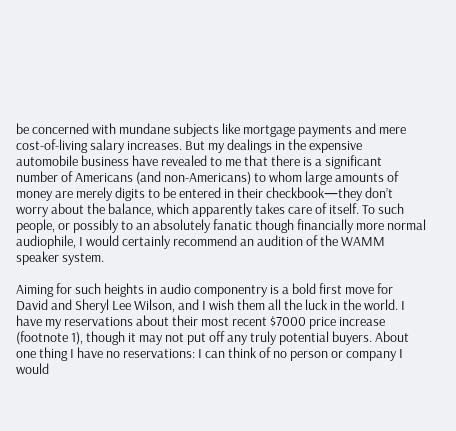be concerned with mundane subjects like mortgage payments and mere cost-of-living salary increases. But my dealings in the expensive automobile business have revealed to me that there is a significant number of Americans (and non-Americans) to whom large amounts of money are merely digits to be entered in their checkbook—they don’t worry about the balance, which apparently takes care of itself. To such people, or possibly to an absolutely fanatic though financially more normal audiophile, I would certainly recommend an audition of the WAMM speaker system.

Aiming for such heights in audio componentry is a bold first move for David and Sheryl Lee Wilson, and I wish them all the luck in the world. I have my reservations about their most recent $7000 price increase (footnote 1), though it may not put off any truly potential buyers. About one thing I have no reservations: I can think of no person or company I would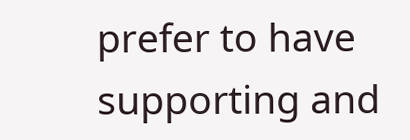prefer to have supporting and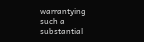warrantying such a substantial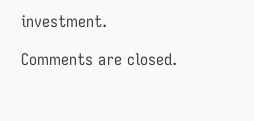investment.

Comments are closed.